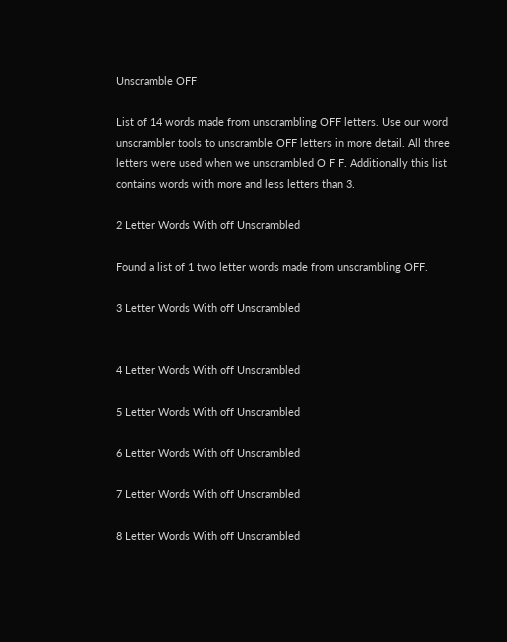Unscramble OFF

List of 14 words made from unscrambling OFF letters. Use our word unscrambler tools to unscramble OFF letters in more detail. All three letters were used when we unscrambled O F F. Additionally this list contains words with more and less letters than 3.

2 Letter Words With off Unscrambled

Found a list of 1 two letter words made from unscrambling OFF.

3 Letter Words With off Unscrambled


4 Letter Words With off Unscrambled

5 Letter Words With off Unscrambled

6 Letter Words With off Unscrambled

7 Letter Words With off Unscrambled

8 Letter Words With off Unscrambled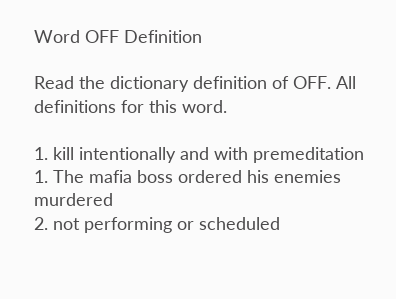Word OFF Definition

Read the dictionary definition of OFF. All definitions for this word.

1. kill intentionally and with premeditation
1. The mafia boss ordered his enemies murdered
2. not performing or scheduled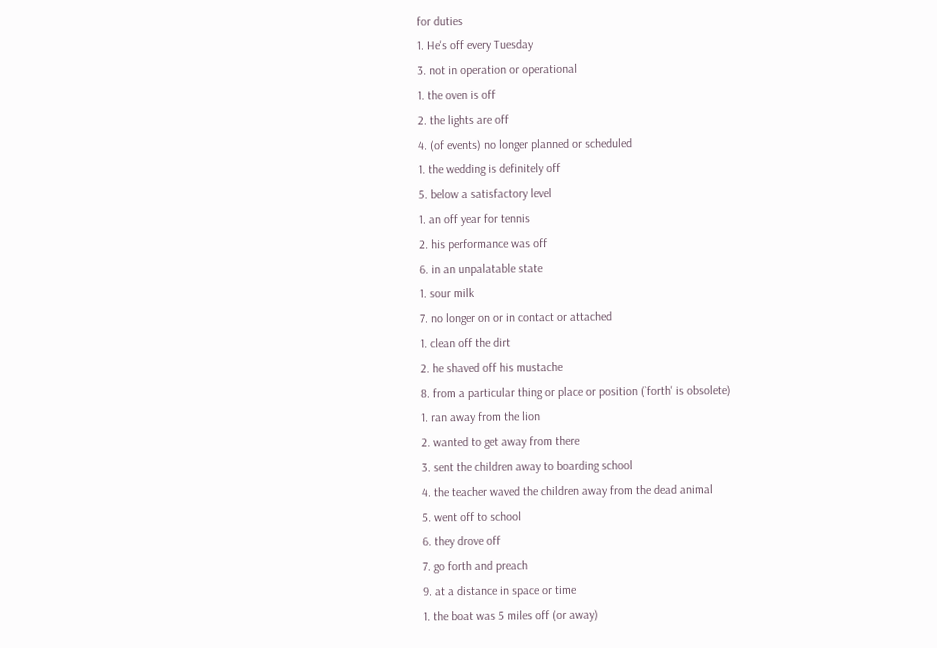for duties
1. He's off every Tuesday
3. not in operation or operational
1. the oven is off
2. the lights are off
4. (of events) no longer planned or scheduled
1. the wedding is definitely off
5. below a satisfactory level
1. an off year for tennis
2. his performance was off
6. in an unpalatable state
1. sour milk
7. no longer on or in contact or attached
1. clean off the dirt
2. he shaved off his mustache
8. from a particular thing or place or position (`forth' is obsolete)
1. ran away from the lion
2. wanted to get away from there
3. sent the children away to boarding school
4. the teacher waved the children away from the dead animal
5. went off to school
6. they drove off
7. go forth and preach
9. at a distance in space or time
1. the boat was 5 miles off (or away)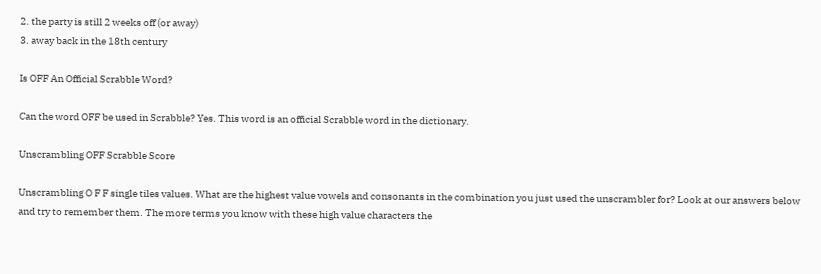2. the party is still 2 weeks off (or away)
3. away back in the 18th century

Is OFF An Official Scrabble Word?

Can the word OFF be used in Scrabble? Yes. This word is an official Scrabble word in the dictionary.

Unscrambling OFF Scrabble Score

Unscrambling O F F single tiles values. What are the highest value vowels and consonants in the combination you just used the unscrambler for? Look at our answers below and try to remember them. The more terms you know with these high value characters the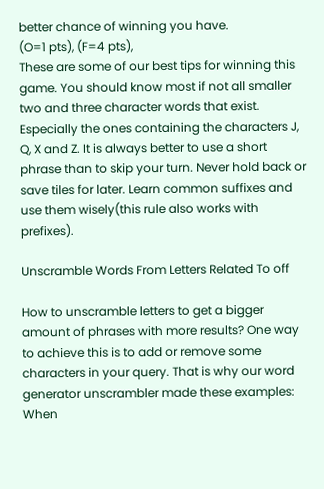better chance of winning you have.
(O=1 pts), (F=4 pts),
These are some of our best tips for winning this game. You should know most if not all smaller two and three character words that exist. Especially the ones containing the characters J, Q, X and Z. It is always better to use a short phrase than to skip your turn. Never hold back or save tiles for later. Learn common suffixes and use them wisely(this rule also works with prefixes).

Unscramble Words From Letters Related To off

How to unscramble letters to get a bigger amount of phrases with more results? One way to achieve this is to add or remove some characters in your query. That is why our word generator unscrambler made these examples:
When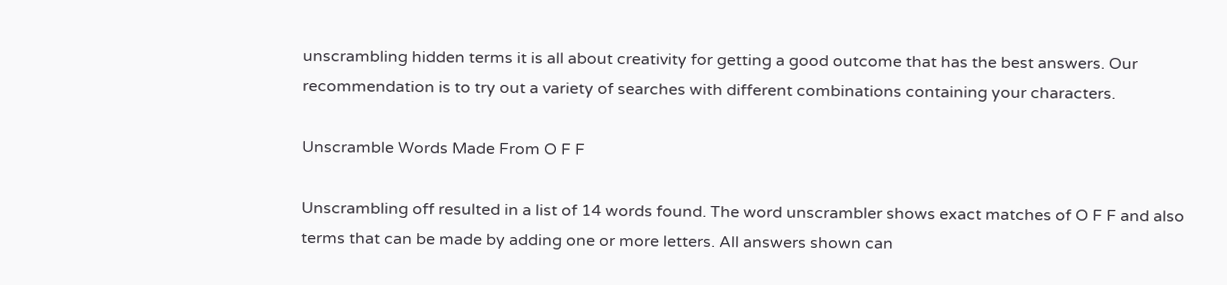unscrambling hidden terms it is all about creativity for getting a good outcome that has the best answers. Our recommendation is to try out a variety of searches with different combinations containing your characters.

Unscramble Words Made From O F F

Unscrambling off resulted in a list of 14 words found. The word unscrambler shows exact matches of O F F and also terms that can be made by adding one or more letters. All answers shown can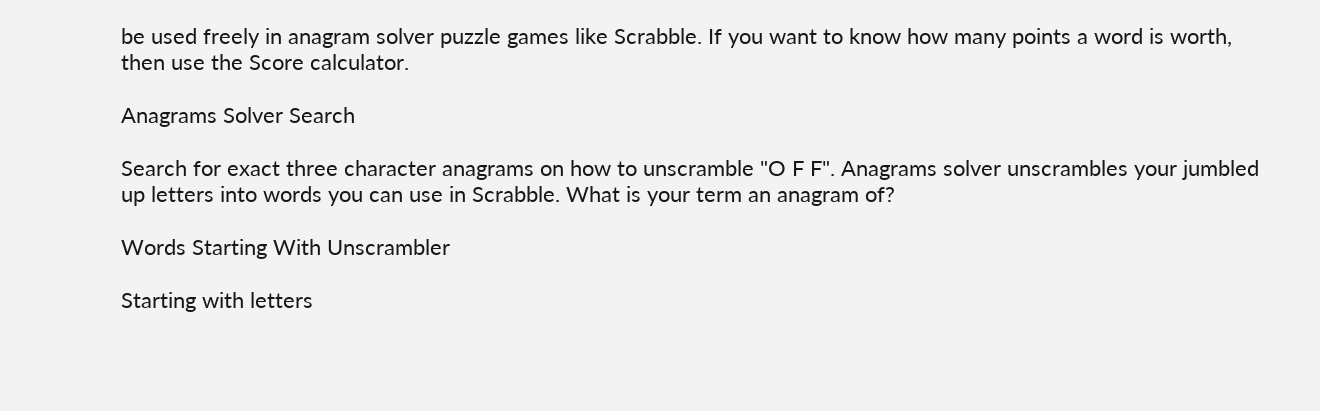be used freely in anagram solver puzzle games like Scrabble. If you want to know how many points a word is worth, then use the Score calculator.

Anagrams Solver Search

Search for exact three character anagrams on how to unscramble "O F F". Anagrams solver unscrambles your jumbled up letters into words you can use in Scrabble. What is your term an anagram of?

Words Starting With Unscrambler

Starting with letters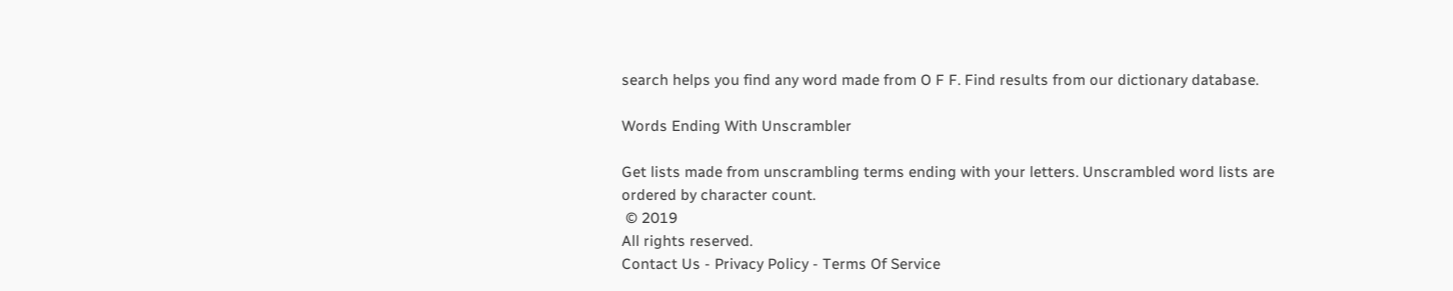search helps you find any word made from O F F. Find results from our dictionary database.

Words Ending With Unscrambler

Get lists made from unscrambling terms ending with your letters. Unscrambled word lists are ordered by character count.
 © 2019
All rights reserved.
Contact Us - Privacy Policy - Terms Of Service